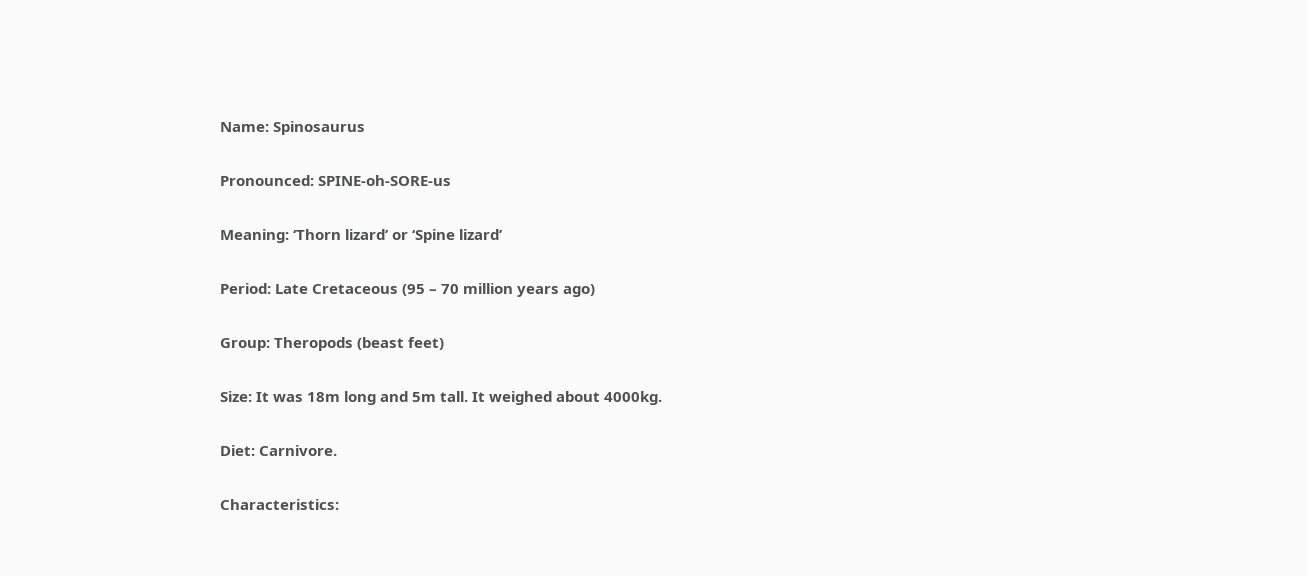Name: Spinosaurus

Pronounced: SPINE-oh-SORE-us

Meaning: ‘Thorn lizard’ or ‘Spine lizard’

Period: Late Cretaceous (95 – 70 million years ago)

Group: Theropods (beast feet)

Size: It was 18m long and 5m tall. It weighed about 4000kg.

Diet: Carnivore.

Characteristics: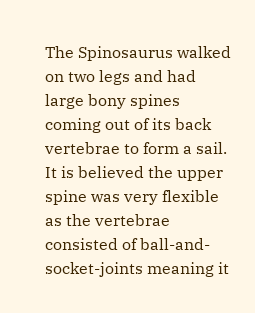The Spinosaurus walked on two legs and had large bony spines coming out of its back vertebrae to form a sail. It is believed the upper spine was very flexible as the vertebrae consisted of ball-and-socket-joints meaning it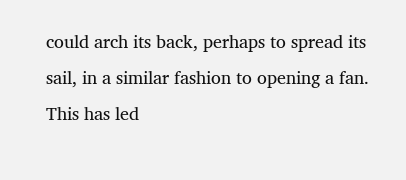could arch its back, perhaps to spread its sail, in a similar fashion to opening a fan. This has led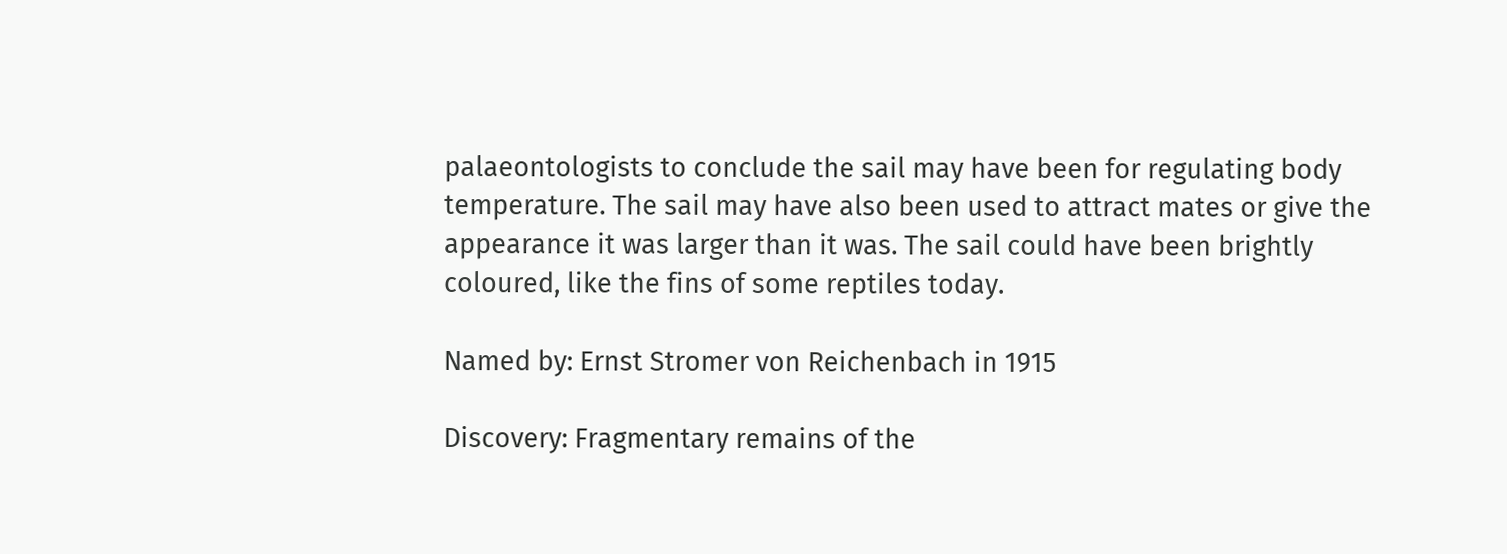palaeontologists to conclude the sail may have been for regulating body temperature. The sail may have also been used to attract mates or give the appearance it was larger than it was. The sail could have been brightly coloured, like the fins of some reptiles today.

Named by: Ernst Stromer von Reichenbach in 1915

Discovery: Fragmentary remains of the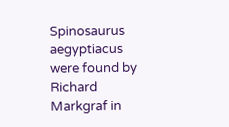Spinosaurus aegyptiacus were found by Richard Markgraf in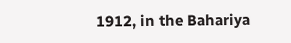1912, in the Bahariya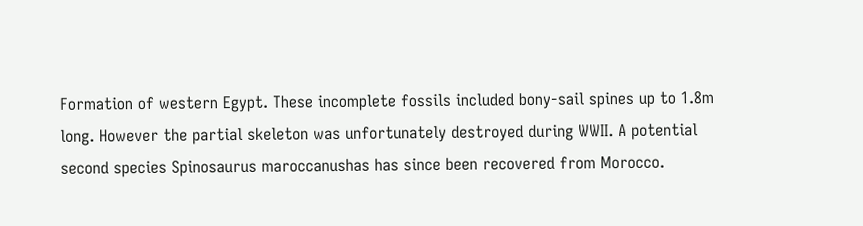Formation of western Egypt. These incomplete fossils included bony-sail spines up to 1.8m long. However the partial skeleton was unfortunately destroyed during WWII. A potential second species Spinosaurus maroccanushas has since been recovered from Morocco.